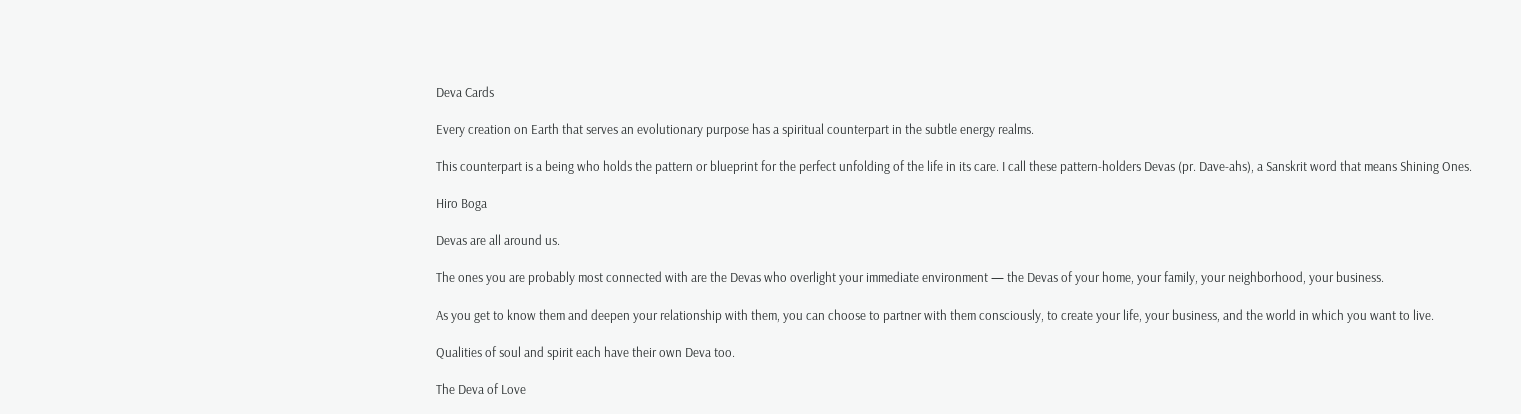Deva Cards

Every creation on Earth that serves an evolutionary purpose has a spiritual counterpart in the subtle energy realms.

This counterpart is a being who holds the pattern or blueprint for the perfect unfolding of the life in its care. I call these pattern-holders Devas (pr. Dave-ahs), a Sanskrit word that means Shining Ones.

Hiro Boga

Devas are all around us.

The ones you are probably most connected with are the Devas who overlight your immediate environment — the Devas of your home, your family, your neighborhood, your business.

As you get to know them and deepen your relationship with them, you can choose to partner with them consciously, to create your life, your business, and the world in which you want to live.

Qualities of soul and spirit each have their own Deva too.

The Deva of Love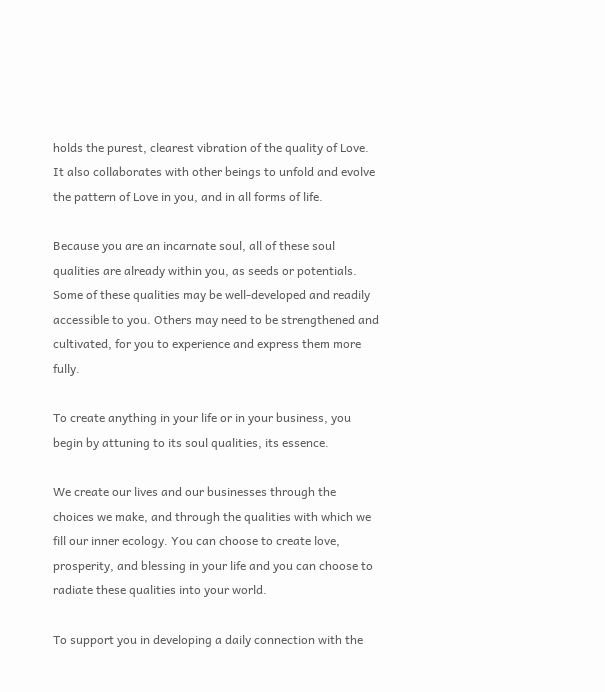holds the purest, clearest vibration of the quality of Love. It also collaborates with other beings to unfold and evolve the pattern of Love in you, and in all forms of life.

Because you are an incarnate soul, all of these soul qualities are already within you, as seeds or potentials. Some of these qualities may be well-developed and readily accessible to you. Others may need to be strengthened and cultivated, for you to experience and express them more fully.

To create anything in your life or in your business, you begin by attuning to its soul qualities, its essence.

We create our lives and our businesses through the choices we make, and through the qualities with which we fill our inner ecology. You can choose to create love, prosperity, and blessing in your life and you can choose to radiate these qualities into your world.

To support you in developing a daily connection with the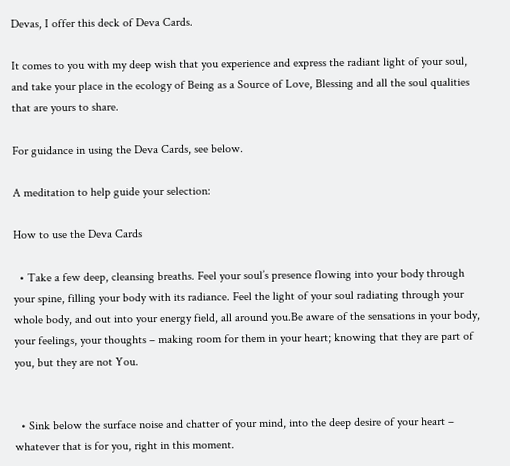Devas, I offer this deck of Deva Cards.

It comes to you with my deep wish that you experience and express the radiant light of your soul, and take your place in the ecology of Being as a Source of Love, Blessing and all the soul qualities that are yours to share.

For guidance in using the Deva Cards, see below.

A meditation to help guide your selection:

How to use the Deva Cards

  • Take a few deep, cleansing breaths. Feel your soul’s presence flowing into your body through your spine, filling your body with its radiance. Feel the light of your soul radiating through your whole body, and out into your energy field, all around you.Be aware of the sensations in your body, your feelings, your thoughts – making room for them in your heart; knowing that they are part of you, but they are not You.


  • Sink below the surface noise and chatter of your mind, into the deep desire of your heart – whatever that is for you, right in this moment.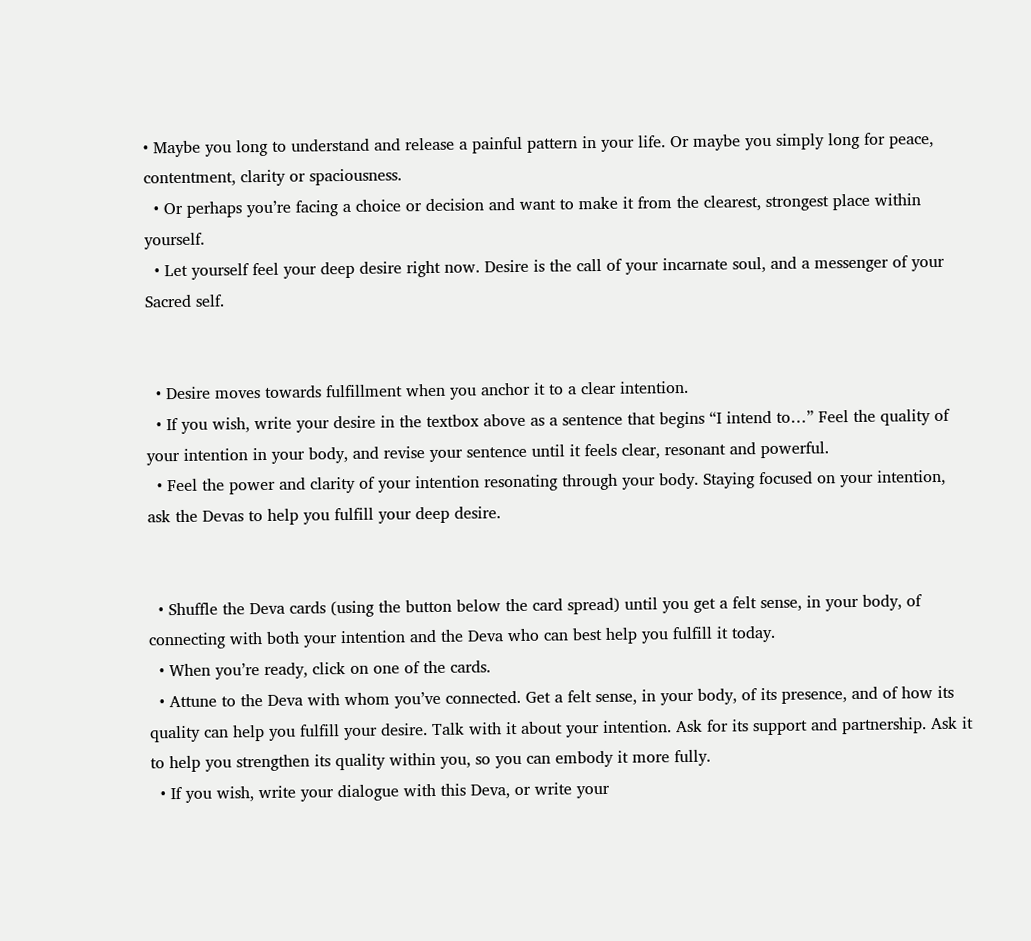• Maybe you long to understand and release a painful pattern in your life. Or maybe you simply long for peace, contentment, clarity or spaciousness.
  • Or perhaps you’re facing a choice or decision and want to make it from the clearest, strongest place within yourself.
  • Let yourself feel your deep desire right now. Desire is the call of your incarnate soul, and a messenger of your Sacred self.


  • Desire moves towards fulfillment when you anchor it to a clear intention.
  • If you wish, write your desire in the textbox above as a sentence that begins “I intend to…” Feel the quality of your intention in your body, and revise your sentence until it feels clear, resonant and powerful.
  • Feel the power and clarity of your intention resonating through your body. Staying focused on your intention, ask the Devas to help you fulfill your deep desire.


  • Shuffle the Deva cards (using the button below the card spread) until you get a felt sense, in your body, of connecting with both your intention and the Deva who can best help you fulfill it today.
  • When you’re ready, click on one of the cards.
  • Attune to the Deva with whom you’ve connected. Get a felt sense, in your body, of its presence, and of how its quality can help you fulfill your desire. Talk with it about your intention. Ask for its support and partnership. Ask it to help you strengthen its quality within you, so you can embody it more fully.
  • If you wish, write your dialogue with this Deva, or write your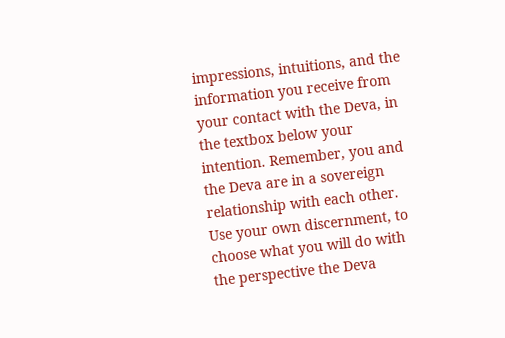impressions, intuitions, and the information you receive from your contact with the Deva, in the textbox below your intention. Remember, you and the Deva are in a sovereign relationship with each other. Use your own discernment, to choose what you will do with the perspective the Deva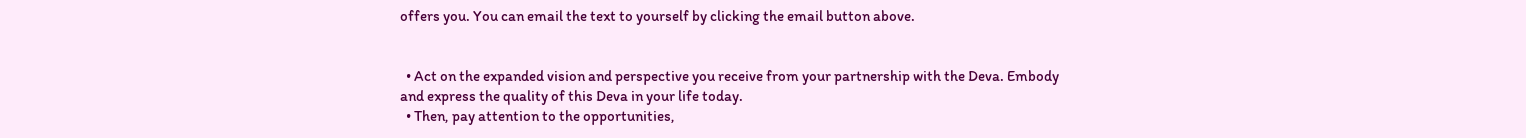offers you. You can email the text to yourself by clicking the email button above.


  • Act on the expanded vision and perspective you receive from your partnership with the Deva. Embody and express the quality of this Deva in your life today.
  • Then, pay attention to the opportunities,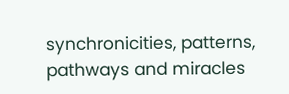synchronicities, patterns, pathways and miracles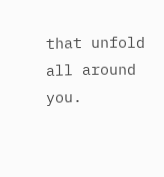that unfold all around you.